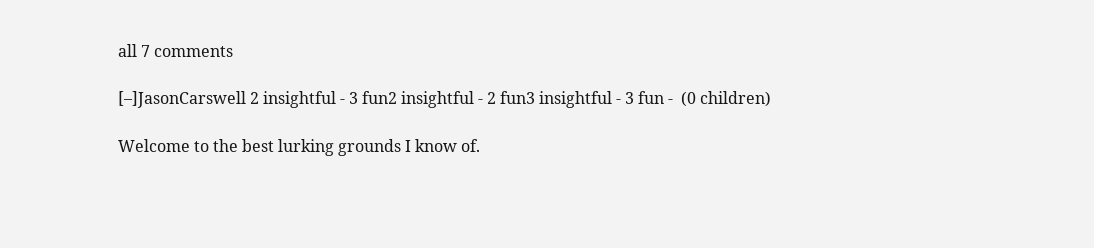all 7 comments

[–]JasonCarswell 2 insightful - 3 fun2 insightful - 2 fun3 insightful - 3 fun -  (0 children)

Welcome to the best lurking grounds I know of.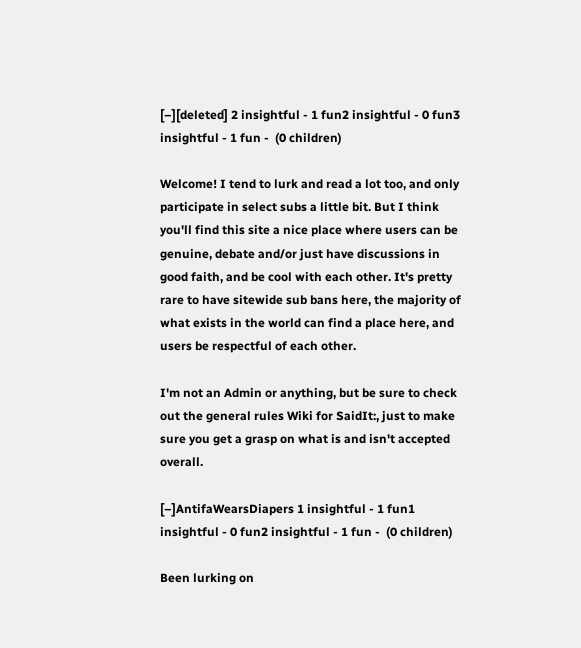[–][deleted] 2 insightful - 1 fun2 insightful - 0 fun3 insightful - 1 fun -  (0 children)

Welcome! I tend to lurk and read a lot too, and only participate in select subs a little bit. But I think you'll find this site a nice place where users can be genuine, debate and/or just have discussions in good faith, and be cool with each other. It's pretty rare to have sitewide sub bans here, the majority of what exists in the world can find a place here, and users be respectful of each other.

I'm not an Admin or anything, but be sure to check out the general rules Wiki for SaidIt:, just to make sure you get a grasp on what is and isn't accepted overall.

[–]AntifaWearsDiapers 1 insightful - 1 fun1 insightful - 0 fun2 insightful - 1 fun -  (0 children)

Been lurking on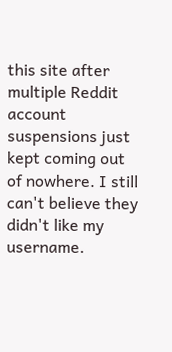this site after multiple Reddit account suspensions just kept coming out of nowhere. I still can't believe they didn't like my username.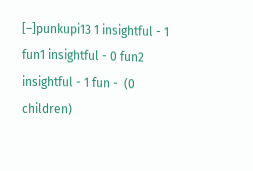[–]punkupi13 1 insightful - 1 fun1 insightful - 0 fun2 insightful - 1 fun -  (0 children)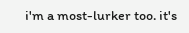i'm a most-lurker too. it's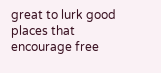great to lurk good places that encourage free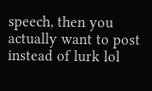speech, then you actually want to post instead of lurk lol